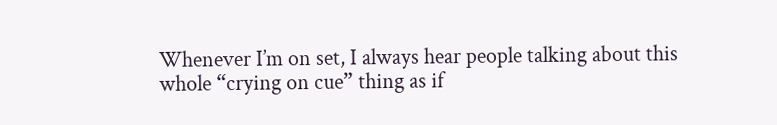Whenever I’m on set, I always hear people talking about this whole “crying on cue” thing as if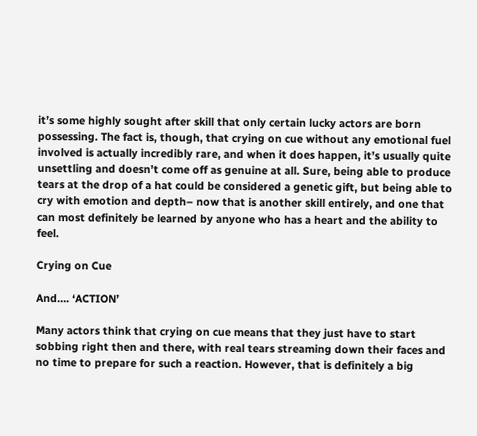it’s some highly sought after skill that only certain lucky actors are born possessing. The fact is, though, that crying on cue without any emotional fuel involved is actually incredibly rare, and when it does happen, it’s usually quite unsettling and doesn’t come off as genuine at all. Sure, being able to produce tears at the drop of a hat could be considered a genetic gift, but being able to cry with emotion and depth– now that is another skill entirely, and one that can most definitely be learned by anyone who has a heart and the ability to feel.

Crying on Cue

And…. ‘ACTION’

Many actors think that crying on cue means that they just have to start sobbing right then and there, with real tears streaming down their faces and no time to prepare for such a reaction. However, that is definitely a big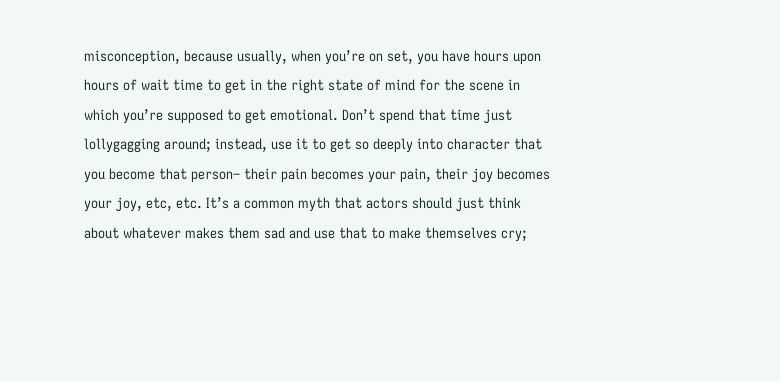misconception, because usually, when you’re on set, you have hours upon hours of wait time to get in the right state of mind for the scene in which you’re supposed to get emotional. Don’t spend that time just lollygagging around; instead, use it to get so deeply into character that you become that person– their pain becomes your pain, their joy becomes your joy, etc, etc. It’s a common myth that actors should just think about whatever makes them sad and use that to make themselves cry;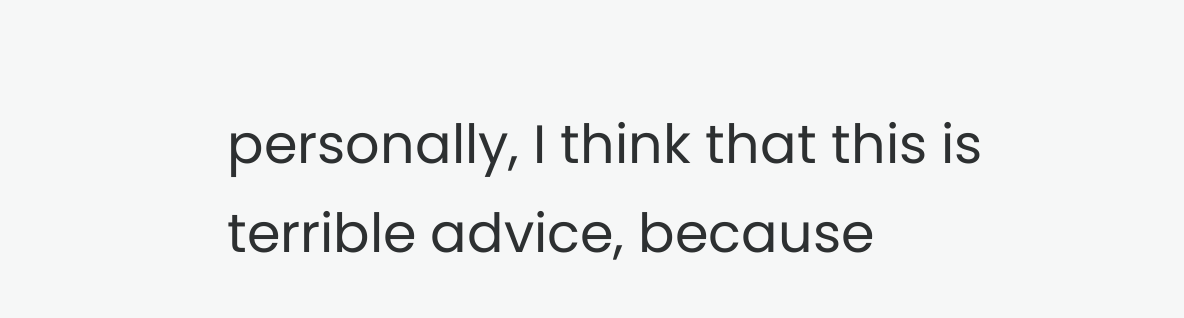personally, I think that this is terrible advice, because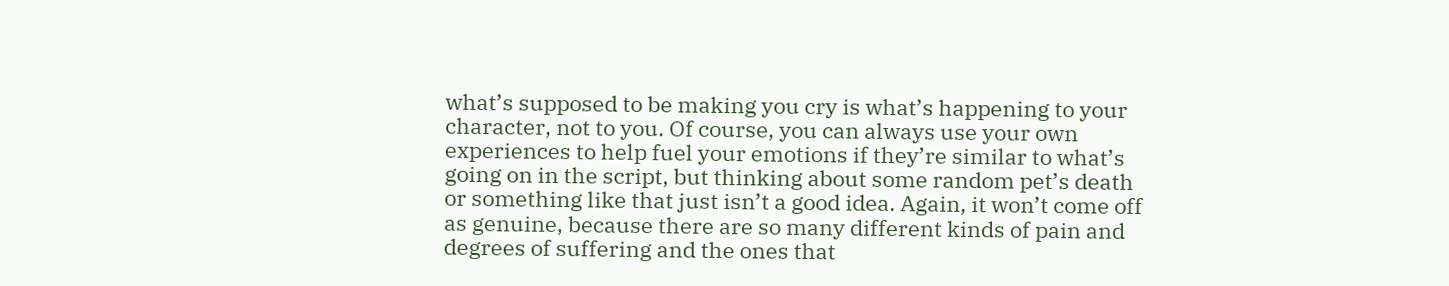what’s supposed to be making you cry is what’s happening to your character, not to you. Of course, you can always use your own experiences to help fuel your emotions if they’re similar to what’s going on in the script, but thinking about some random pet’s death or something like that just isn’t a good idea. Again, it won’t come off as genuine, because there are so many different kinds of pain and degrees of suffering and the ones that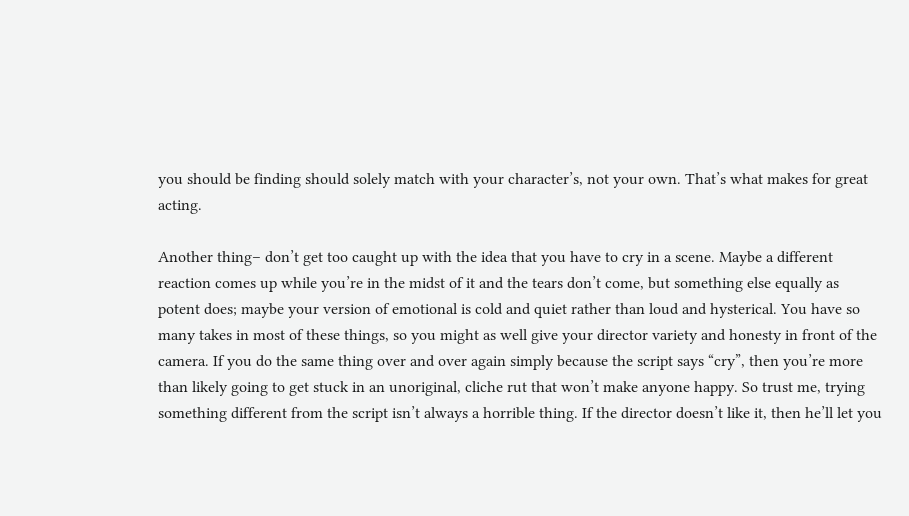you should be finding should solely match with your character’s, not your own. That’s what makes for great acting.

Another thing– don’t get too caught up with the idea that you have to cry in a scene. Maybe a different reaction comes up while you’re in the midst of it and the tears don’t come, but something else equally as potent does; maybe your version of emotional is cold and quiet rather than loud and hysterical. You have so many takes in most of these things, so you might as well give your director variety and honesty in front of the camera. If you do the same thing over and over again simply because the script says “cry”, then you’re more than likely going to get stuck in an unoriginal, cliche rut that won’t make anyone happy. So trust me, trying something different from the script isn’t always a horrible thing. If the director doesn’t like it, then he’ll let you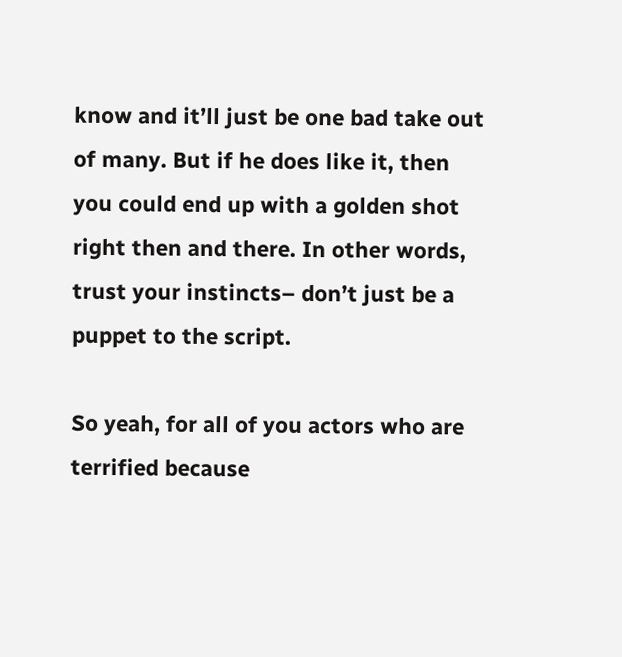know and it’ll just be one bad take out of many. But if he does like it, then you could end up with a golden shot right then and there. In other words, trust your instincts– don’t just be a puppet to the script.

So yeah, for all of you actors who are terrified because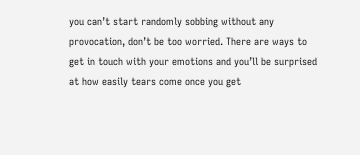you can’t start randomly sobbing without any provocation, don’t be too worried. There are ways to get in touch with your emotions and you’ll be surprised at how easily tears come once you get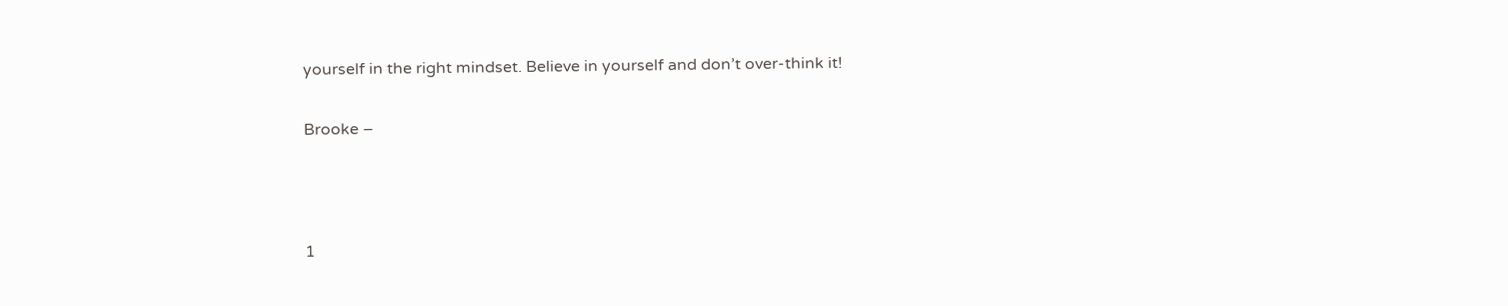yourself in the right mindset. Believe in yourself and don’t over-think it!

Brooke –



1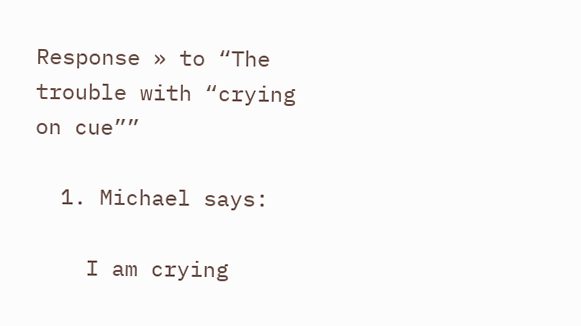Response » to “The trouble with “crying on cue””

  1. Michael says:

    I am crying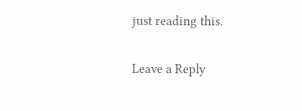just reading this.

Leave a Reply